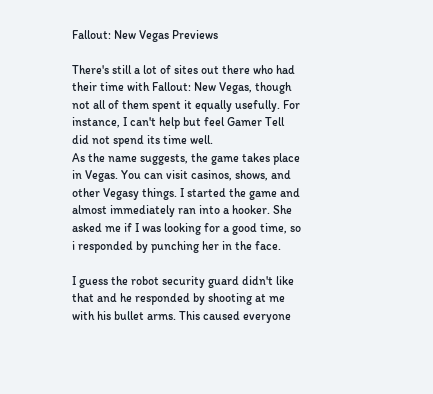Fallout: New Vegas Previews

There's still a lot of sites out there who had their time with Fallout: New Vegas, though not all of them spent it equally usefully. For instance, I can't help but feel Gamer Tell did not spend its time well.
As the name suggests, the game takes place in Vegas. You can visit casinos, shows, and other Vegasy things. I started the game and almost immediately ran into a hooker. She asked me if I was looking for a good time, so i responded by punching her in the face.

I guess the robot security guard didn't like that and he responded by shooting at me with his bullet arms. This caused everyone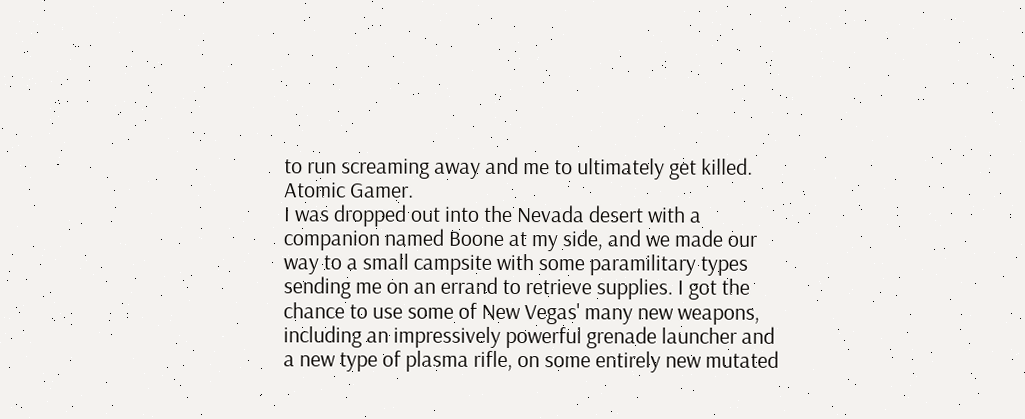to run screaming away and me to ultimately get killed.
Atomic Gamer.
I was dropped out into the Nevada desert with a companion named Boone at my side, and we made our way to a small campsite with some paramilitary types sending me on an errand to retrieve supplies. I got the chance to use some of New Vegas' many new weapons, including an impressively powerful grenade launcher and a new type of plasma rifle, on some entirely new mutated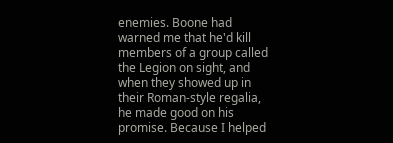enemies. Boone had warned me that he'd kill members of a group called the Legion on sight, and when they showed up in their Roman-style regalia, he made good on his promise. Because I helped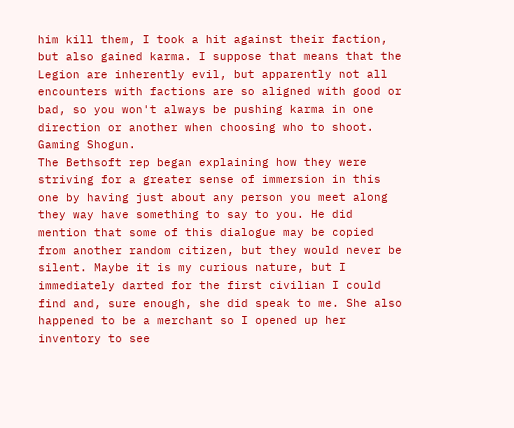him kill them, I took a hit against their faction, but also gained karma. I suppose that means that the Legion are inherently evil, but apparently not all encounters with factions are so aligned with good or bad, so you won't always be pushing karma in one direction or another when choosing who to shoot.
Gaming Shogun.
The Bethsoft rep began explaining how they were striving for a greater sense of immersion in this one by having just about any person you meet along they way have something to say to you. He did mention that some of this dialogue may be copied from another random citizen, but they would never be silent. Maybe it is my curious nature, but I immediately darted for the first civilian I could find and, sure enough, she did speak to me. She also happened to be a merchant so I opened up her inventory to see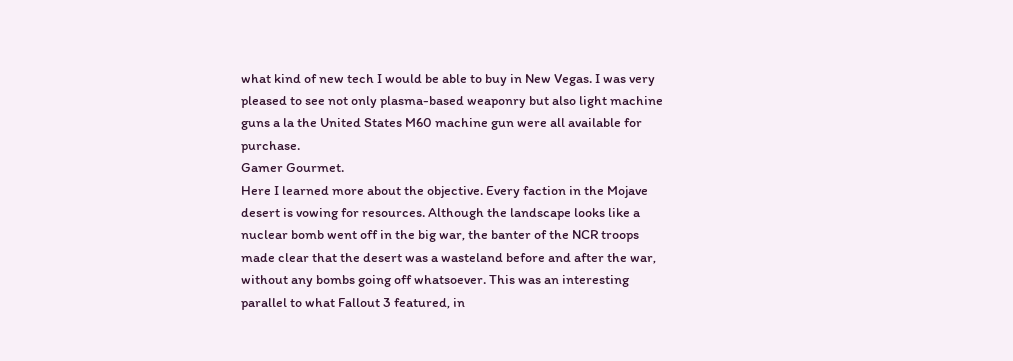what kind of new tech I would be able to buy in New Vegas. I was very pleased to see not only plasma-based weaponry but also light machine guns a la the United States M60 machine gun were all available for purchase.
Gamer Gourmet.
Here I learned more about the objective. Every faction in the Mojave desert is vowing for resources. Although the landscape looks like a nuclear bomb went off in the big war, the banter of the NCR troops made clear that the desert was a wasteland before and after the war, without any bombs going off whatsoever. This was an interesting parallel to what Fallout 3 featured, in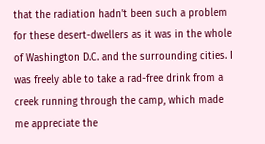that the radiation hadn't been such a problem for these desert-dwellers as it was in the whole of Washington D.C. and the surrounding cities. I was freely able to take a rad-free drink from a creek running through the camp, which made me appreciate the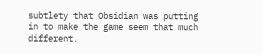subtlety that Obsidian was putting in to make the game seem that much different.